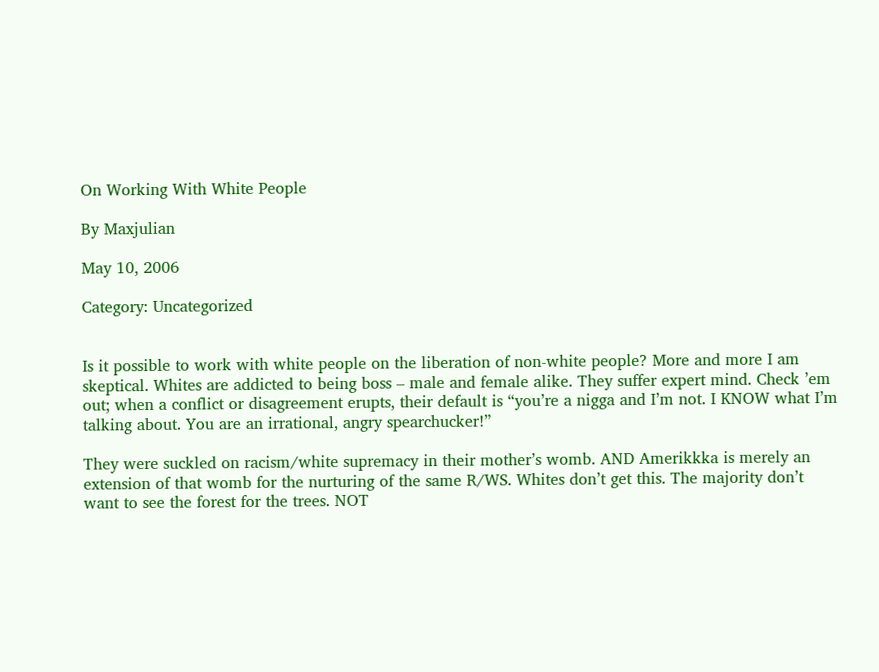On Working With White People

By Maxjulian

May 10, 2006

Category: Uncategorized


Is it possible to work with white people on the liberation of non-white people? More and more I am skeptical. Whites are addicted to being boss – male and female alike. They suffer expert mind. Check ’em out; when a conflict or disagreement erupts, their default is “you’re a nigga and I’m not. I KNOW what I’m talking about. You are an irrational, angry spearchucker!”

They were suckled on racism/white supremacy in their mother’s womb. AND Amerikkka is merely an extension of that womb for the nurturing of the same R/WS. Whites don’t get this. The majority don’t want to see the forest for the trees. NOT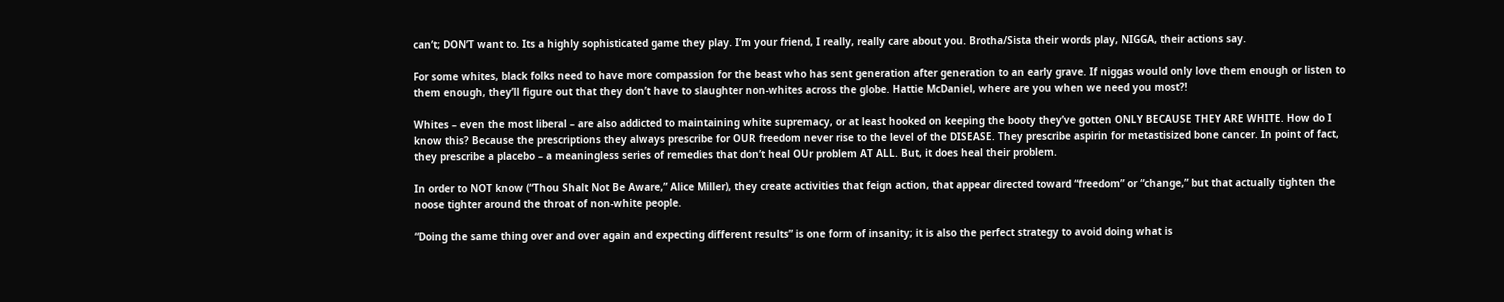can’t; DON’T want to. Its a highly sophisticated game they play. I’m your friend, I really, really care about you. Brotha/Sista their words play, NIGGA, their actions say.

For some whites, black folks need to have more compassion for the beast who has sent generation after generation to an early grave. If niggas would only love them enough or listen to them enough, they’ll figure out that they don’t have to slaughter non-whites across the globe. Hattie McDaniel, where are you when we need you most?!

Whites – even the most liberal – are also addicted to maintaining white supremacy, or at least hooked on keeping the booty they’ve gotten ONLY BECAUSE THEY ARE WHITE. How do I know this? Because the prescriptions they always prescribe for OUR freedom never rise to the level of the DISEASE. They prescribe aspirin for metastisized bone cancer. In point of fact, they prescribe a placebo – a meaningless series of remedies that don’t heal OUr problem AT ALL. But, it does heal their problem.

In order to NOT know (“Thou Shalt Not Be Aware,” Alice Miller), they create activities that feign action, that appear directed toward “freedom” or “change,” but that actually tighten the noose tighter around the throat of non-white people.

“Doing the same thing over and over again and expecting different results” is one form of insanity; it is also the perfect strategy to avoid doing what is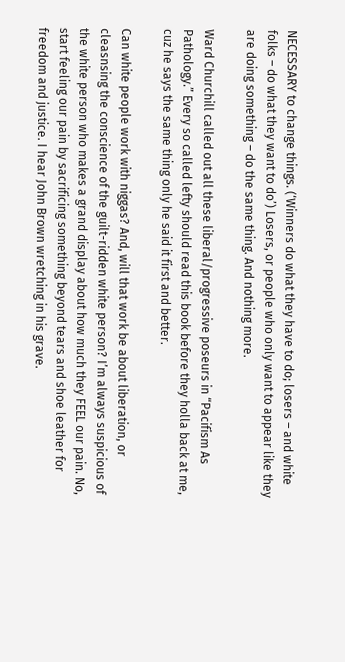NECESSARY to change things. (‘Winners do what they have to do; losers – and white folks – do what they want to do’) Losers, or people who only want to appear like they are doing something – do the same thing. And nothing more.

Ward Churchill called out all these liberal/progressive poseurs in “Pacifism As Pathology.” Every so called lefty should read this book before they holla back at me, cuz he says the same thing only he said it first and better.

Can white people work with niggas? And, will that work be about liberation, or cleasnsing the conscience of the guilt-ridden white person? I’m always suspicious of the white person who makes a grand display about how much they FEEL our pain. No, start feeling our pain by sacrificing something beyond tears and shoe leather for freedom and justice. I hear John Brown wretching in his grave.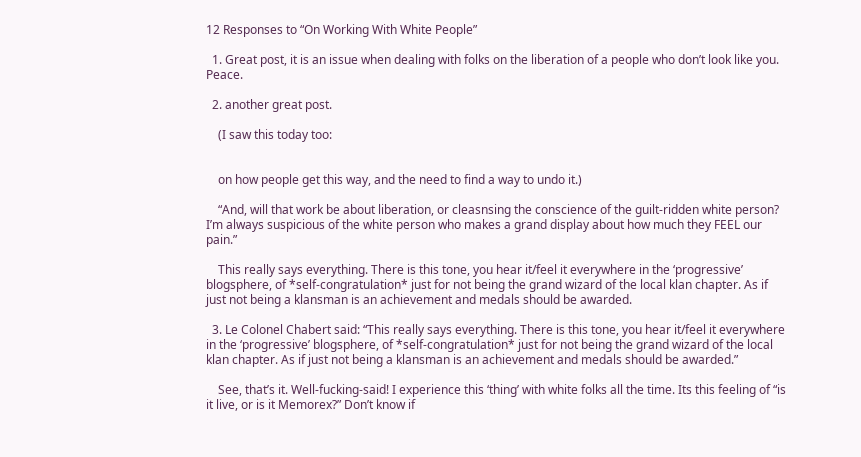12 Responses to “On Working With White People”

  1. Great post, it is an issue when dealing with folks on the liberation of a people who don’t look like you. Peace.

  2. another great post.

    (I saw this today too:


    on how people get this way, and the need to find a way to undo it.)

    “And, will that work be about liberation, or cleasnsing the conscience of the guilt-ridden white person? I’m always suspicious of the white person who makes a grand display about how much they FEEL our pain.”

    This really says everything. There is this tone, you hear it/feel it everywhere in the ‘progressive’ blogsphere, of *self-congratulation* just for not being the grand wizard of the local klan chapter. As if just not being a klansman is an achievement and medals should be awarded.

  3. Le Colonel Chabert said: “This really says everything. There is this tone, you hear it/feel it everywhere in the ‘progressive’ blogsphere, of *self-congratulation* just for not being the grand wizard of the local klan chapter. As if just not being a klansman is an achievement and medals should be awarded.”

    See, that’s it. Well-fucking-said! I experience this ‘thing’ with white folks all the time. Its this feeling of “is it live, or is it Memorex?” Don’t know if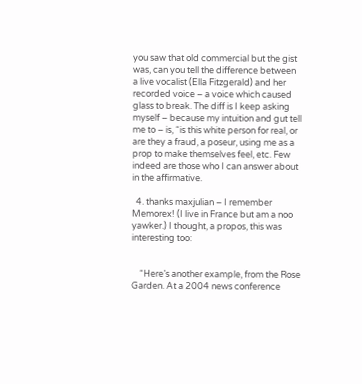you saw that old commercial but the gist was, can you tell the difference between a live vocalist (Ella Fitzgerald) and her recorded voice – a voice which caused glass to break. The diff is I keep asking myself – because my intuition and gut tell me to – is, “is this white person for real, or are they a fraud, a poseur, using me as a prop to make themselves feel, etc. Few indeed are those who I can answer about in the affirmative.

  4. thanks maxjulian – I remember Memorex! (I live in France but am a noo yawker.) I thought, a propos, this was interesting too:


    “Here’s another example, from the Rose Garden. At a 2004 news conference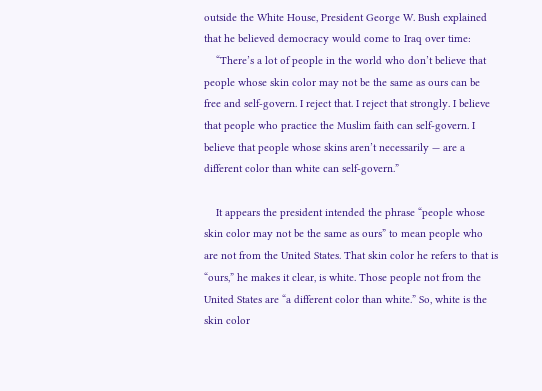outside the White House, President George W. Bush explained that he believed democracy would come to Iraq over time:
    “There’s a lot of people in the world who don’t believe that people whose skin color may not be the same as ours can be free and self-govern. I reject that. I reject that strongly. I believe that people who practice the Muslim faith can self-govern. I believe that people whose skins aren’t necessarily — are a different color than white can self-govern.”

    It appears the president intended the phrase “people whose skin color may not be the same as ours” to mean people who are not from the United States. That skin color he refers to that is “ours,” he makes it clear, is white. Those people not from the United States are “a different color than white.” So, white is the skin color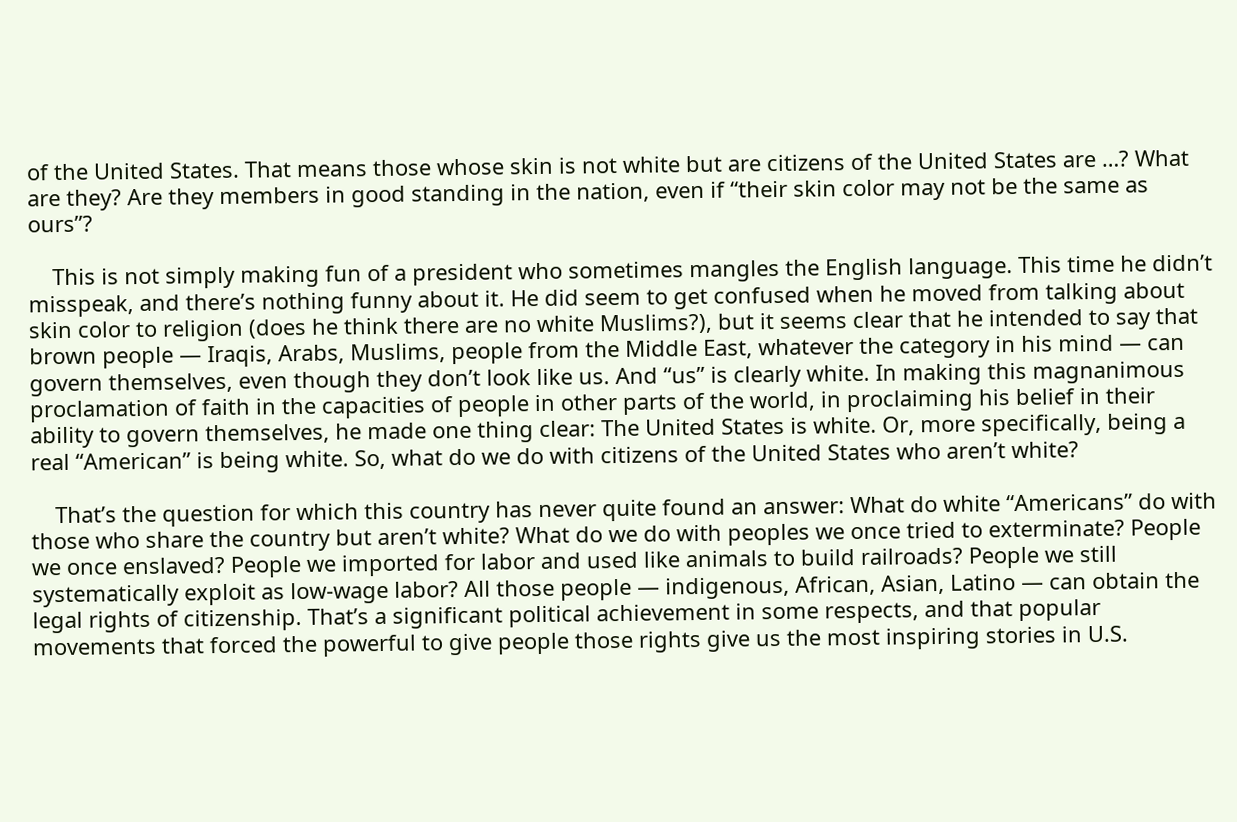of the United States. That means those whose skin is not white but are citizens of the United States are …? What are they? Are they members in good standing in the nation, even if “their skin color may not be the same as ours”?

    This is not simply making fun of a president who sometimes mangles the English language. This time he didn’t misspeak, and there’s nothing funny about it. He did seem to get confused when he moved from talking about skin color to religion (does he think there are no white Muslims?), but it seems clear that he intended to say that brown people — Iraqis, Arabs, Muslims, people from the Middle East, whatever the category in his mind — can govern themselves, even though they don’t look like us. And “us” is clearly white. In making this magnanimous proclamation of faith in the capacities of people in other parts of the world, in proclaiming his belief in their ability to govern themselves, he made one thing clear: The United States is white. Or, more specifically, being a real “American” is being white. So, what do we do with citizens of the United States who aren’t white?

    That’s the question for which this country has never quite found an answer: What do white “Americans” do with those who share the country but aren’t white? What do we do with peoples we once tried to exterminate? People we once enslaved? People we imported for labor and used like animals to build railroads? People we still systematically exploit as low-wage labor? All those people — indigenous, African, Asian, Latino — can obtain the legal rights of citizenship. That’s a significant political achievement in some respects, and that popular movements that forced the powerful to give people those rights give us the most inspiring stories in U.S.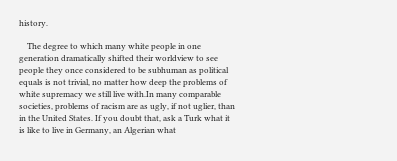history.

    The degree to which many white people in one generation dramatically shifted their worldview to see people they once considered to be subhuman as political equals is not trivial, no matter how deep the problems of white supremacy we still live with.In many comparable societies, problems of racism are as ugly, if not uglier, than in the United States. If you doubt that, ask a Turk what it is like to live in Germany, an Algerian what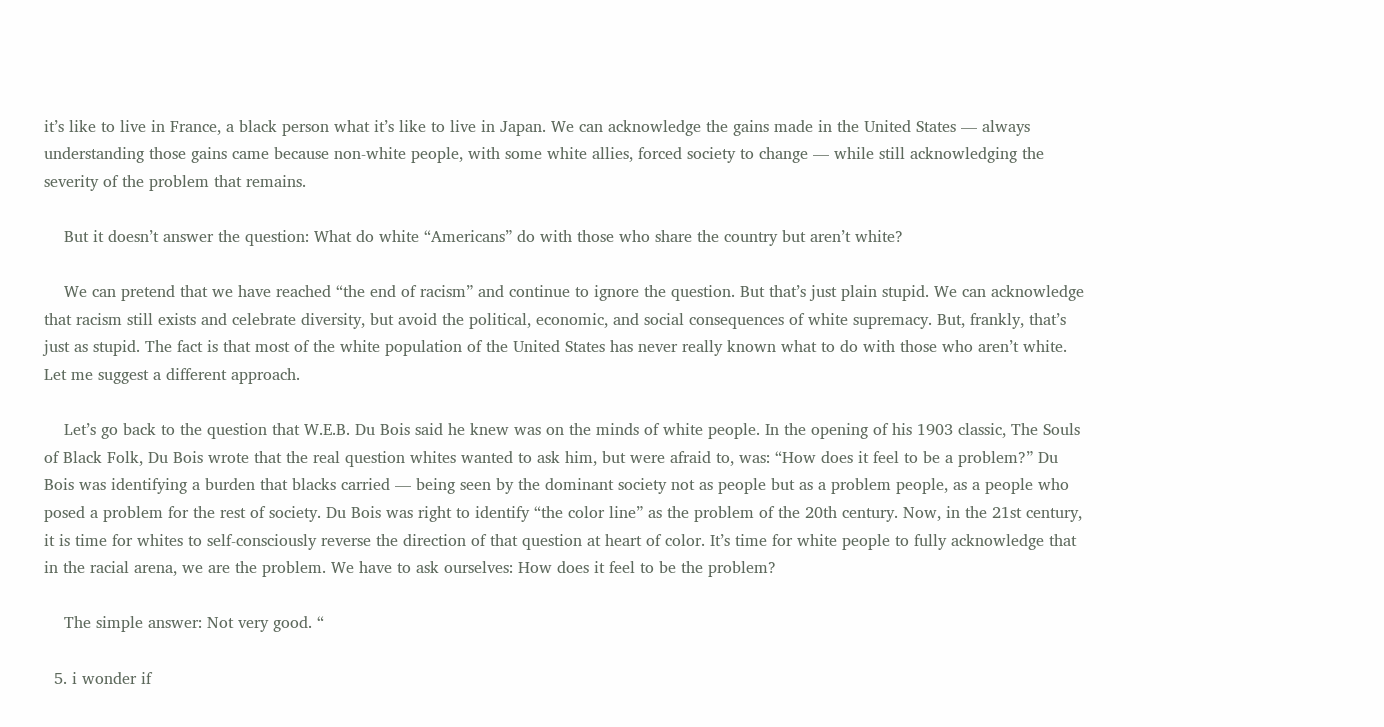it’s like to live in France, a black person what it’s like to live in Japan. We can acknowledge the gains made in the United States — always understanding those gains came because non-white people, with some white allies, forced society to change — while still acknowledging the severity of the problem that remains.

    But it doesn’t answer the question: What do white “Americans” do with those who share the country but aren’t white?

    We can pretend that we have reached “the end of racism” and continue to ignore the question. But that’s just plain stupid. We can acknowledge that racism still exists and celebrate diversity, but avoid the political, economic, and social consequences of white supremacy. But, frankly, that’s just as stupid. The fact is that most of the white population of the United States has never really known what to do with those who aren’t white. Let me suggest a different approach.

    Let’s go back to the question that W.E.B. Du Bois said he knew was on the minds of white people. In the opening of his 1903 classic, The Souls of Black Folk, Du Bois wrote that the real question whites wanted to ask him, but were afraid to, was: “How does it feel to be a problem?” Du Bois was identifying a burden that blacks carried — being seen by the dominant society not as people but as a problem people, as a people who posed a problem for the rest of society. Du Bois was right to identify “the color line” as the problem of the 20th century. Now, in the 21st century, it is time for whites to self-consciously reverse the direction of that question at heart of color. It’s time for white people to fully acknowledge that in the racial arena, we are the problem. We have to ask ourselves: How does it feel to be the problem?

    The simple answer: Not very good. “

  5. i wonder if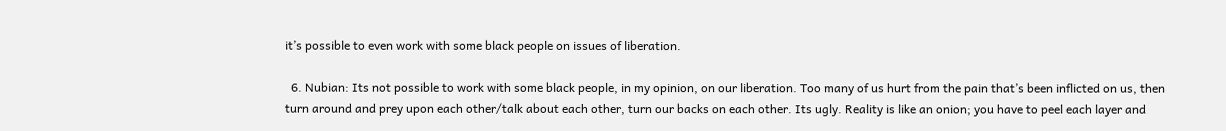it’s possible to even work with some black people on issues of liberation.

  6. Nubian: Its not possible to work with some black people, in my opinion, on our liberation. Too many of us hurt from the pain that’s been inflicted on us, then turn around and prey upon each other/talk about each other, turn our backs on each other. Its ugly. Reality is like an onion; you have to peel each layer and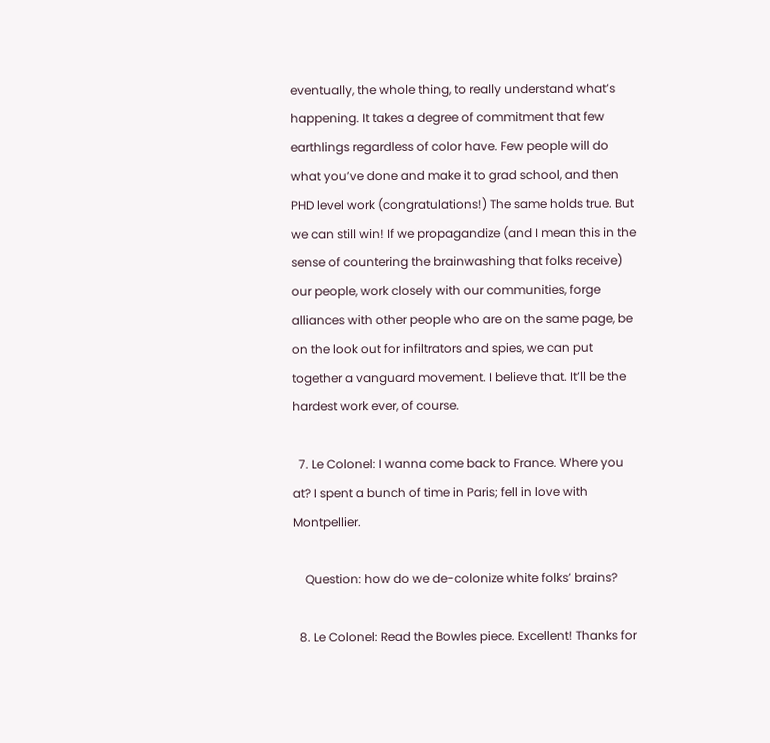eventually, the whole thing, to really understand what’s happening. It takes a degree of commitment that few earthlings regardless of color have. Few people will do what you’ve done and make it to grad school, and then PHD level work (congratulations!) The same holds true. But we can still win! If we propagandize (and I mean this in the sense of countering the brainwashing that folks receive) our people, work closely with our communities, forge alliances with other people who are on the same page, be on the look out for infiltrators and spies, we can put together a vanguard movement. I believe that. It’ll be the hardest work ever, of course.

  7. Le Colonel: I wanna come back to France. Where you at? I spent a bunch of time in Paris; fell in love with Montpellier.

    Question: how do we de-colonize white folks’ brains?

  8. Le Colonel: Read the Bowles piece. Excellent! Thanks for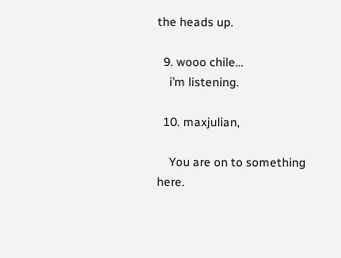the heads up.

  9. wooo chile…
    i’m listening.

  10. maxjulian,

    You are on to something here.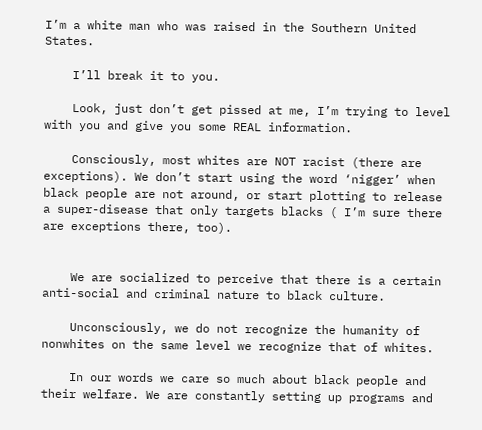I’m a white man who was raised in the Southern United States.

    I’ll break it to you.

    Look, just don’t get pissed at me, I’m trying to level with you and give you some REAL information.

    Consciously, most whites are NOT racist (there are exceptions). We don’t start using the word ‘nigger’ when black people are not around, or start plotting to release a super-disease that only targets blacks ( I’m sure there are exceptions there, too).


    We are socialized to perceive that there is a certain anti-social and criminal nature to black culture.

    Unconsciously, we do not recognize the humanity of nonwhites on the same level we recognize that of whites.

    In our words we care so much about black people and their welfare. We are constantly setting up programs and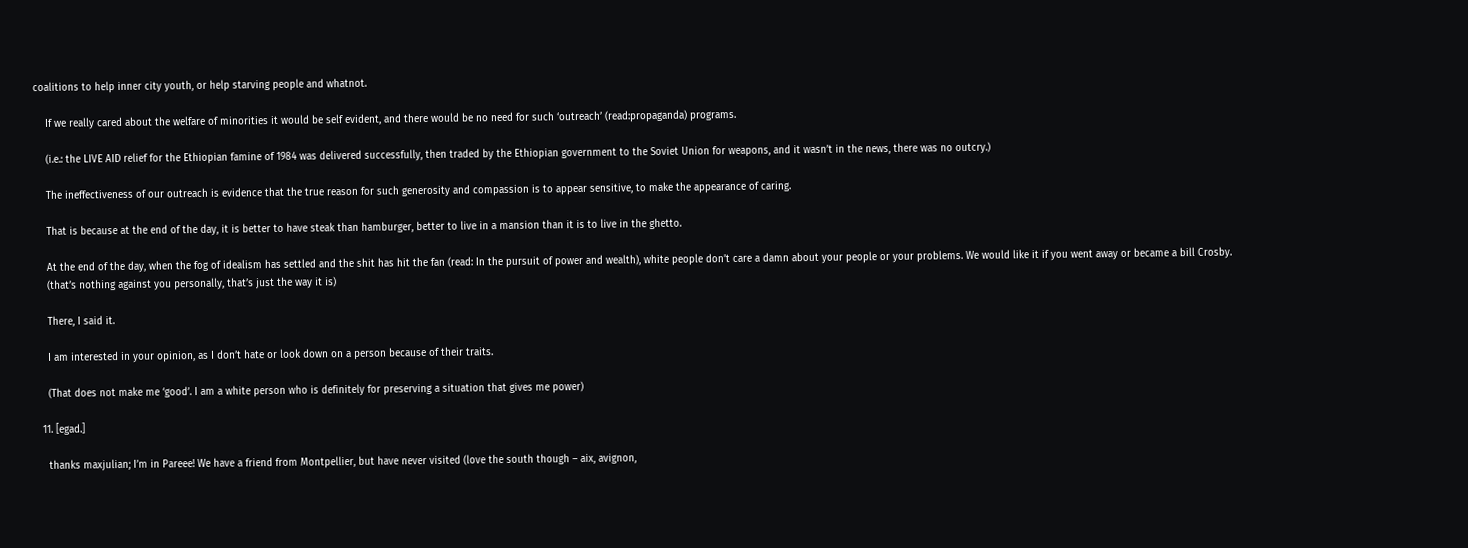coalitions to help inner city youth, or help starving people and whatnot.

    If we really cared about the welfare of minorities it would be self evident, and there would be no need for such ‘outreach’ (read:propaganda) programs.

    (i.e.: the LIVE AID relief for the Ethiopian famine of 1984 was delivered successfully, then traded by the Ethiopian government to the Soviet Union for weapons, and it wasn’t in the news, there was no outcry.)

    The ineffectiveness of our outreach is evidence that the true reason for such generosity and compassion is to appear sensitive, to make the appearance of caring.

    That is because at the end of the day, it is better to have steak than hamburger, better to live in a mansion than it is to live in the ghetto.

    At the end of the day, when the fog of idealism has settled and the shit has hit the fan (read: In the pursuit of power and wealth), white people don’t care a damn about your people or your problems. We would like it if you went away or became a bill Crosby.
    (that’s nothing against you personally, that’s just the way it is)

    There, I said it.

    I am interested in your opinion, as I don’t hate or look down on a person because of their traits.

    (That does not make me ‘good’. I am a white person who is definitely for preserving a situation that gives me power)

  11. [egad.]

    thanks maxjulian; I’m in Pareee! We have a friend from Montpellier, but have never visited (love the south though – aix, avignon,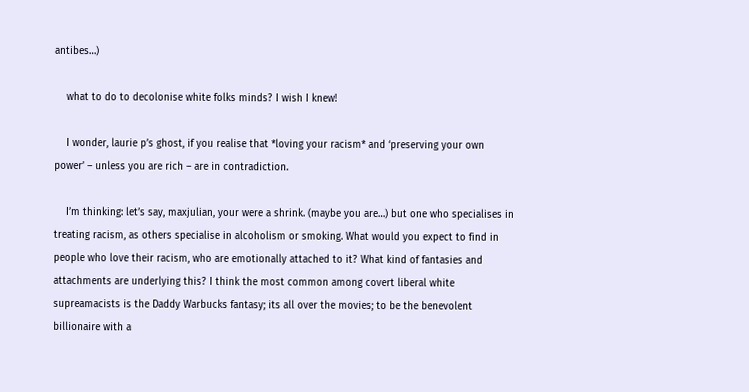antibes…)

    what to do to decolonise white folks minds? I wish I knew!

    I wonder, laurie p’s ghost, if you realise that *loving your racism* and ‘preserving your own power’ – unless you are rich – are in contradiction.

    I’m thinking: let’s say, maxjulian, your were a shrink. (maybe you are…) but one who specialises in treating racism, as others specialise in alcoholism or smoking. What would you expect to find in people who love their racism, who are emotionally attached to it? What kind of fantasies and attachments are underlying this? I think the most common among covert liberal white supreamacists is the Daddy Warbucks fantasy; its all over the movies; to be the benevolent billionaire with a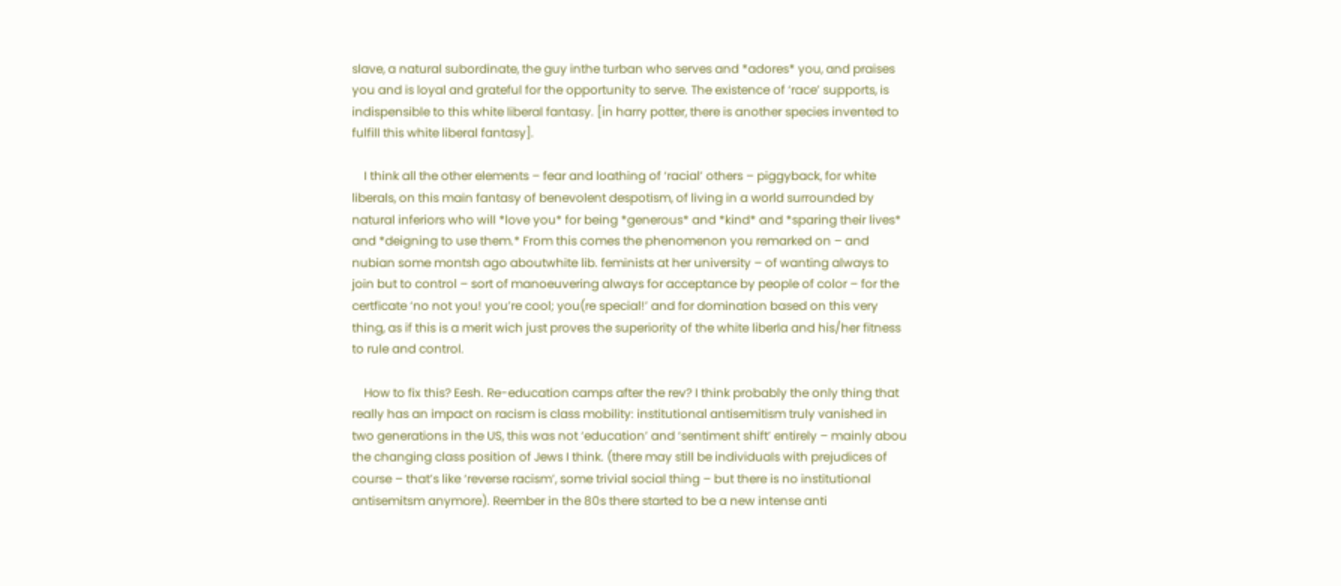slave, a natural subordinate, the guy inthe turban who serves and *adores* you, and praises you and is loyal and grateful for the opportunity to serve. The existence of ‘race’ supports, is indispensible to this white liberal fantasy. [in harry potter, there is another species invented to fulfill this white liberal fantasy].

    I think all the other elements – fear and loathing of ‘racial’ others – piggyback, for white liberals, on this main fantasy of benevolent despotism, of living in a world surrounded by natural inferiors who will *love you* for being *generous* and *kind* and *sparing their lives* and *deigning to use them.* From this comes the phenomenon you remarked on – and nubian some montsh ago aboutwhite lib. feminists at her university – of wanting always to join but to control – sort of manoeuvering always for acceptance by people of color – for the certficate ‘no not you! you’re cool; you(re special!’ and for domination based on this very thing, as if this is a merit wich just proves the superiority of the white liberla and his/her fitness to rule and control.

    How to fix this? Eesh. Re-education camps after the rev? I think probably the only thing that really has an impact on racism is class mobility: institutional antisemitism truly vanished in two generations in the US, this was not ‘education’ and ‘sentiment shift’ entirely – mainly abou the changing class position of Jews I think. (there may still be individuals with prejudices of course – that’s like ‘reverse racism’, some trivial social thing – but there is no institutional antisemitsm anymore). Reember in the 80s there started to be a new intense anti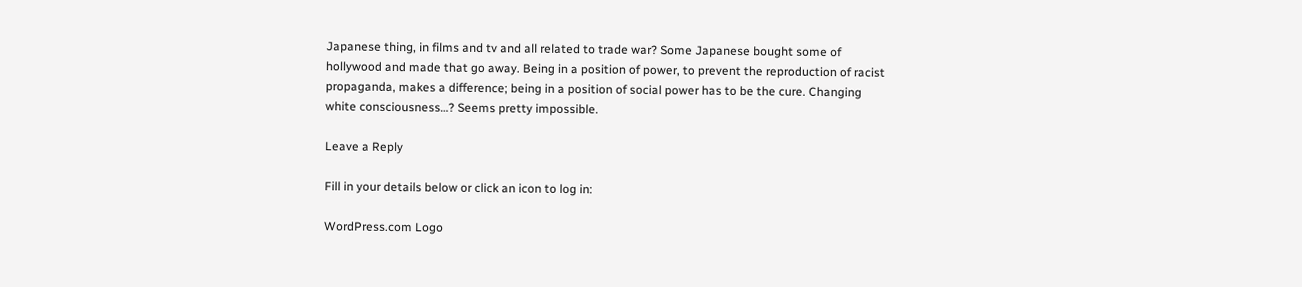Japanese thing, in films and tv and all related to trade war? Some Japanese bought some of hollywood and made that go away. Being in a position of power, to prevent the reproduction of racist propaganda, makes a difference; being in a position of social power has to be the cure. Changing white consciousness…? Seems pretty impossible.

Leave a Reply

Fill in your details below or click an icon to log in:

WordPress.com Logo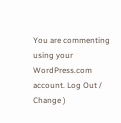You are commenting using your WordPress.com account. Log Out /  Change )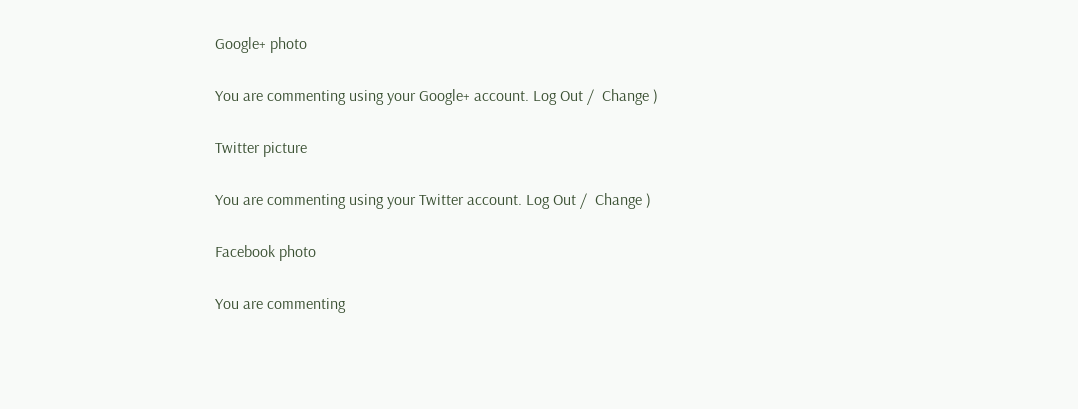Google+ photo

You are commenting using your Google+ account. Log Out /  Change )

Twitter picture

You are commenting using your Twitter account. Log Out /  Change )

Facebook photo

You are commenting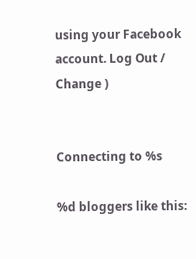using your Facebook account. Log Out /  Change )


Connecting to %s

%d bloggers like this: